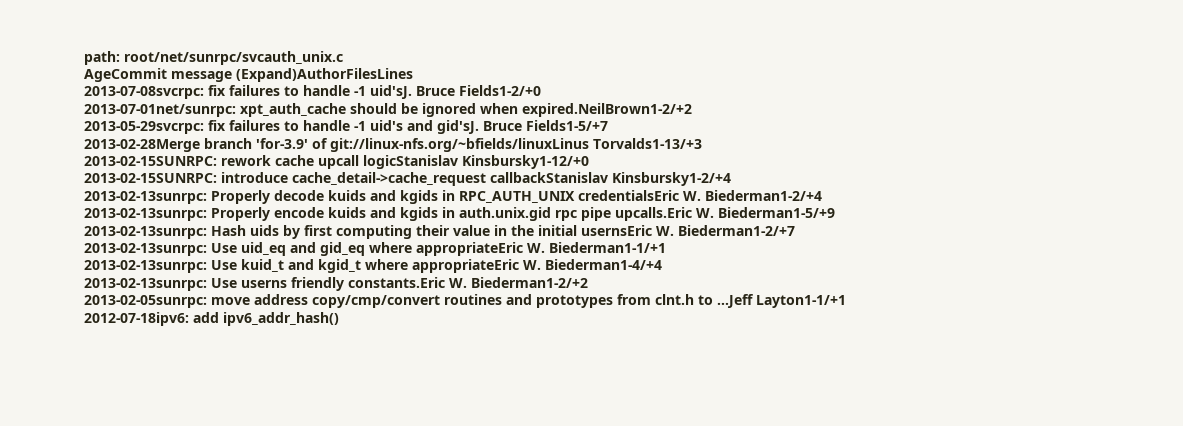path: root/net/sunrpc/svcauth_unix.c
AgeCommit message (Expand)AuthorFilesLines
2013-07-08svcrpc: fix failures to handle -1 uid'sJ. Bruce Fields1-2/+0
2013-07-01net/sunrpc: xpt_auth_cache should be ignored when expired.NeilBrown1-2/+2
2013-05-29svcrpc: fix failures to handle -1 uid's and gid'sJ. Bruce Fields1-5/+7
2013-02-28Merge branch 'for-3.9' of git://linux-nfs.org/~bfields/linuxLinus Torvalds1-13/+3
2013-02-15SUNRPC: rework cache upcall logicStanislav Kinsbursky1-12/+0
2013-02-15SUNRPC: introduce cache_detail->cache_request callbackStanislav Kinsbursky1-2/+4
2013-02-13sunrpc: Properly decode kuids and kgids in RPC_AUTH_UNIX credentialsEric W. Biederman1-2/+4
2013-02-13sunrpc: Properly encode kuids and kgids in auth.unix.gid rpc pipe upcalls.Eric W. Biederman1-5/+9
2013-02-13sunrpc: Hash uids by first computing their value in the initial usernsEric W. Biederman1-2/+7
2013-02-13sunrpc: Use uid_eq and gid_eq where appropriateEric W. Biederman1-1/+1
2013-02-13sunrpc: Use kuid_t and kgid_t where appropriateEric W. Biederman1-4/+4
2013-02-13sunrpc: Use userns friendly constants.Eric W. Biederman1-2/+2
2013-02-05sunrpc: move address copy/cmp/convert routines and prototypes from clnt.h to ...Jeff Layton1-1/+1
2012-07-18ipv6: add ipv6_addr_hash()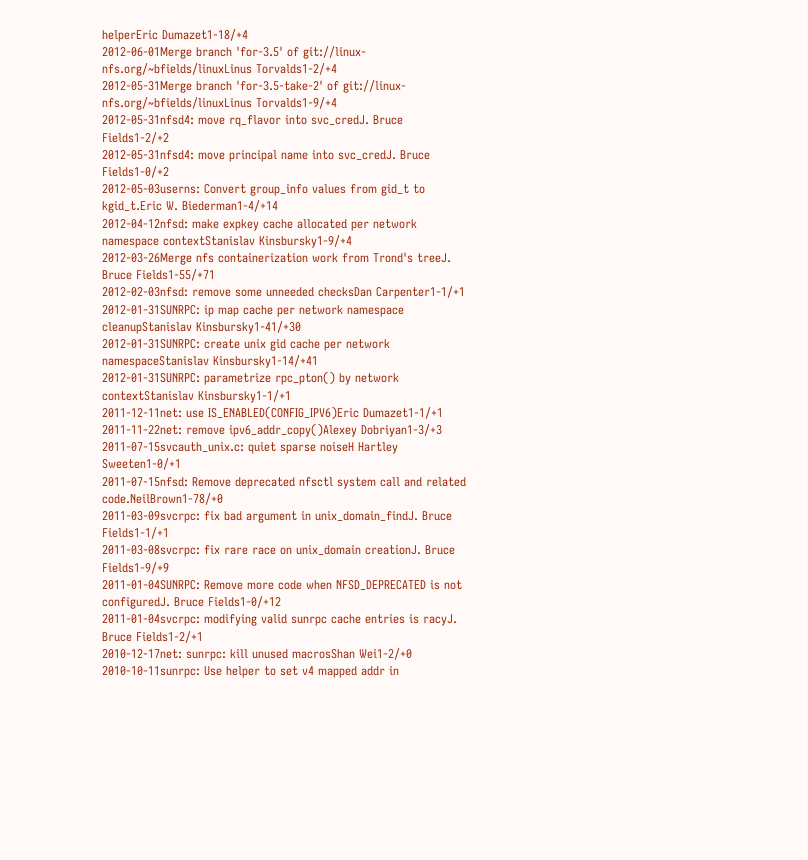helperEric Dumazet1-18/+4
2012-06-01Merge branch 'for-3.5' of git://linux-nfs.org/~bfields/linuxLinus Torvalds1-2/+4
2012-05-31Merge branch 'for-3.5-take-2' of git://linux-nfs.org/~bfields/linuxLinus Torvalds1-9/+4
2012-05-31nfsd4: move rq_flavor into svc_credJ. Bruce Fields1-2/+2
2012-05-31nfsd4: move principal name into svc_credJ. Bruce Fields1-0/+2
2012-05-03userns: Convert group_info values from gid_t to kgid_t.Eric W. Biederman1-4/+14
2012-04-12nfsd: make expkey cache allocated per network namespace contextStanislav Kinsbursky1-9/+4
2012-03-26Merge nfs containerization work from Trond's treeJ. Bruce Fields1-55/+71
2012-02-03nfsd: remove some unneeded checksDan Carpenter1-1/+1
2012-01-31SUNRPC: ip map cache per network namespace cleanupStanislav Kinsbursky1-41/+30
2012-01-31SUNRPC: create unix gid cache per network namespaceStanislav Kinsbursky1-14/+41
2012-01-31SUNRPC: parametrize rpc_pton() by network contextStanislav Kinsbursky1-1/+1
2011-12-11net: use IS_ENABLED(CONFIG_IPV6)Eric Dumazet1-1/+1
2011-11-22net: remove ipv6_addr_copy()Alexey Dobriyan1-3/+3
2011-07-15svcauth_unix.c: quiet sparse noiseH Hartley Sweeten1-0/+1
2011-07-15nfsd: Remove deprecated nfsctl system call and related code.NeilBrown1-78/+0
2011-03-09svcrpc: fix bad argument in unix_domain_findJ. Bruce Fields1-1/+1
2011-03-08svcrpc: fix rare race on unix_domain creationJ. Bruce Fields1-9/+9
2011-01-04SUNRPC: Remove more code when NFSD_DEPRECATED is not configuredJ. Bruce Fields1-0/+12
2011-01-04svcrpc: modifying valid sunrpc cache entries is racyJ. Bruce Fields1-2/+1
2010-12-17net: sunrpc: kill unused macrosShan Wei1-2/+0
2010-10-11sunrpc: Use helper to set v4 mapped addr in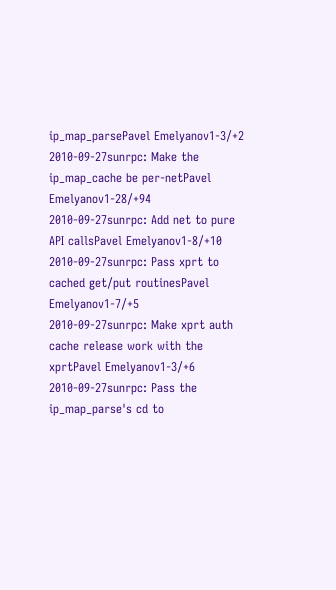ip_map_parsePavel Emelyanov1-3/+2
2010-09-27sunrpc: Make the ip_map_cache be per-netPavel Emelyanov1-28/+94
2010-09-27sunrpc: Add net to pure API callsPavel Emelyanov1-8/+10
2010-09-27sunrpc: Pass xprt to cached get/put routinesPavel Emelyanov1-7/+5
2010-09-27sunrpc: Make xprt auth cache release work with the xprtPavel Emelyanov1-3/+6
2010-09-27sunrpc: Pass the ip_map_parse's cd to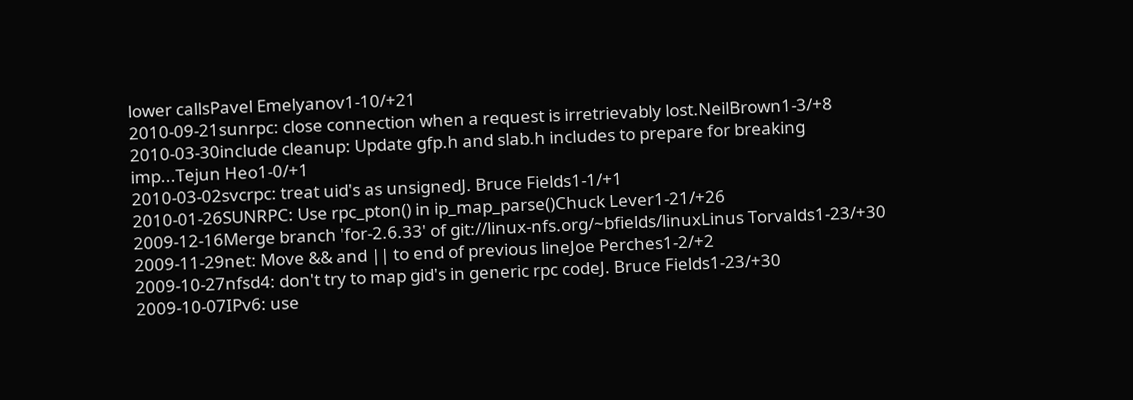lower callsPavel Emelyanov1-10/+21
2010-09-21sunrpc: close connection when a request is irretrievably lost.NeilBrown1-3/+8
2010-03-30include cleanup: Update gfp.h and slab.h includes to prepare for breaking imp...Tejun Heo1-0/+1
2010-03-02svcrpc: treat uid's as unsignedJ. Bruce Fields1-1/+1
2010-01-26SUNRPC: Use rpc_pton() in ip_map_parse()Chuck Lever1-21/+26
2009-12-16Merge branch 'for-2.6.33' of git://linux-nfs.org/~bfields/linuxLinus Torvalds1-23/+30
2009-11-29net: Move && and || to end of previous lineJoe Perches1-2/+2
2009-10-27nfsd4: don't try to map gid's in generic rpc codeJ. Bruce Fields1-23/+30
2009-10-07IPv6: use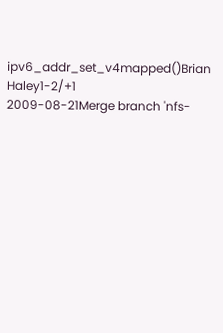ipv6_addr_set_v4mapped()Brian Haley1-2/+1
2009-08-21Merge branch 'nfs-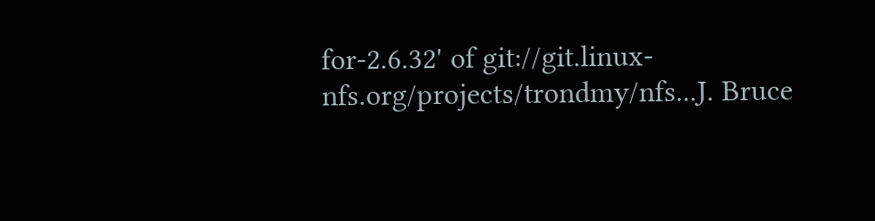for-2.6.32' of git://git.linux-nfs.org/projects/trondmy/nfs...J. Bruce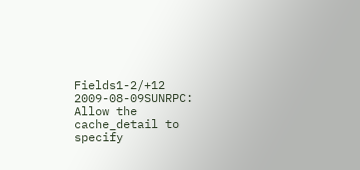Fields1-2/+12
2009-08-09SUNRPC: Allow the cache_detail to specify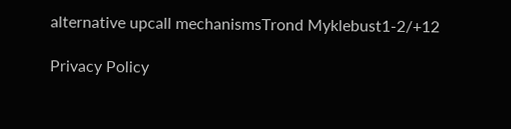alternative upcall mechanismsTrond Myklebust1-2/+12

Privacy Policy